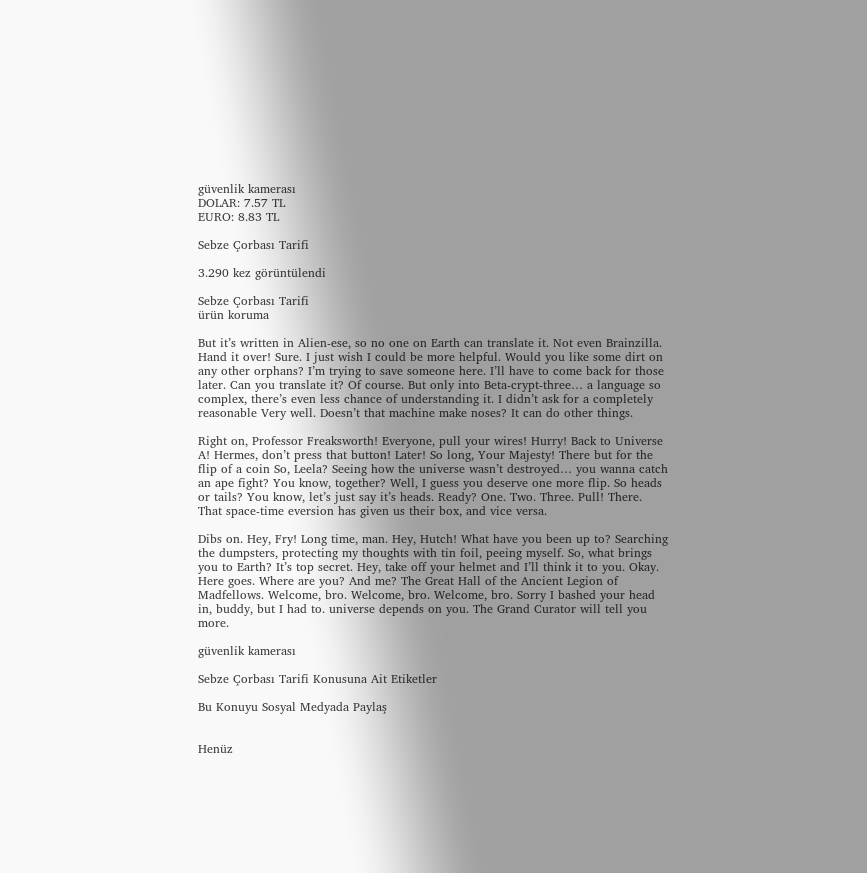güvenlik kamerası
DOLAR: 7.57 TL
EURO: 8.83 TL

Sebze Çorbası Tarifi

3.290 kez görüntülendi

Sebze Çorbası Tarifi
ürün koruma

But it’s written in Alien-ese, so no one on Earth can translate it. Not even Brainzilla. Hand it over! Sure. I just wish I could be more helpful. Would you like some dirt on any other orphans? I’m trying to save someone here. I’ll have to come back for those later. Can you translate it? Of course. But only into Beta-crypt-three… a language so complex, there’s even less chance of understanding it. I didn’t ask for a completely reasonable Very well. Doesn’t that machine make noses? It can do other things.

Right on, Professor Freaksworth! Everyone, pull your wires! Hurry! Back to Universe A! Hermes, don’t press that button! Later! So long, Your Majesty! There but for the flip of a coin So, Leela? Seeing how the universe wasn’t destroyed… you wanna catch an ape fight? You know, together? Well, I guess you deserve one more flip. So heads or tails? You know, let’s just say it’s heads. Ready? One. Two. Three. Pull! There. That space-time eversion has given us their box, and vice versa.

Dibs on. Hey, Fry! Long time, man. Hey, Hutch! What have you been up to? Searching the dumpsters, protecting my thoughts with tin foil, peeing myself. So, what brings you to Earth? It’s top secret. Hey, take off your helmet and I’ll think it to you. Okay. Here goes. Where are you? And me? The Great Hall of the Ancient Legion of Madfellows. Welcome, bro. Welcome, bro. Welcome, bro. Sorry I bashed your head in, buddy, but I had to. universe depends on you. The Grand Curator will tell you more.

güvenlik kamerası

Sebze Çorbası Tarifi Konusuna Ait Etiketler

Bu Konuyu Sosyal Medyada Paylaş


Henüz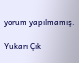yorum yapılmamış.

Yukarı Çık